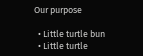Our purpose

  • Little turtle bun
  • Little turtle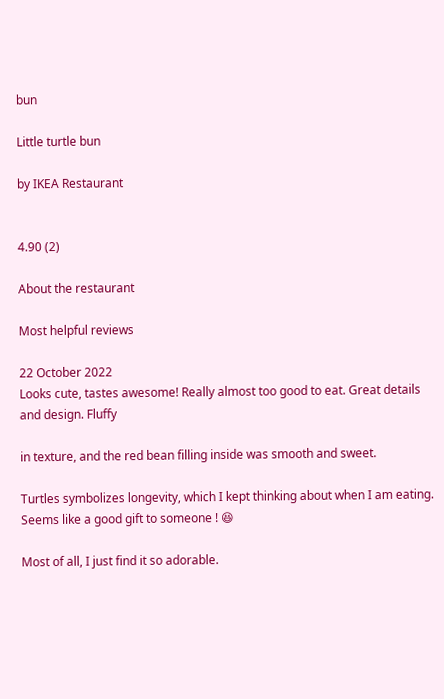bun

Little turtle bun

by IKEA Restaurant


4.90 (2)

About the restaurant

Most helpful reviews

22 October 2022
Looks cute, tastes awesome! Really almost too good to eat. Great details and design. Fluffy

in texture, and the red bean filling inside was smooth and sweet.

Turtles symbolizes longevity, which I kept thinking about when I am eating. Seems like a good gift to someone ! 😆

Most of all, I just find it so adorable.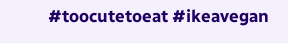#toocutetoeat #ikeavegan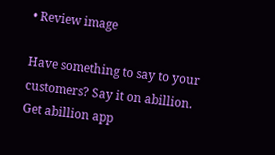• Review image

Have something to say to your customers? Say it on abillion.
Get abillion app